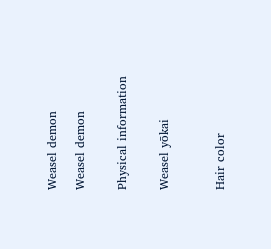Weasel demon

Weasel demon


Physical information


Weasel yōkai



Hair color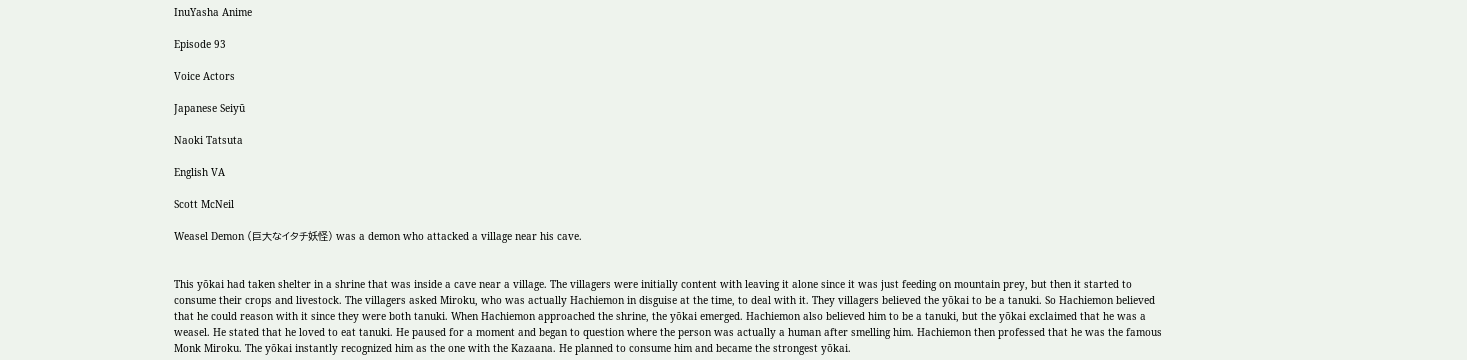InuYasha Anime

Episode 93

Voice Actors

Japanese Seiyū

Naoki Tatsuta

English VA

Scott McNeil

Weasel Demon (巨大なイタチ妖怪) was a demon who attacked a village near his cave.


This yōkai had taken shelter in a shrine that was inside a cave near a village. The villagers were initially content with leaving it alone since it was just feeding on mountain prey, but then it started to consume their crops and livestock. The villagers asked Miroku, who was actually Hachiemon in disguise at the time, to deal with it. They villagers believed the yōkai to be a tanuki. So Hachiemon believed that he could reason with it since they were both tanuki. When Hachiemon approached the shrine, the yōkai emerged. Hachiemon also believed him to be a tanuki, but the yōkai exclaimed that he was a weasel. He stated that he loved to eat tanuki. He paused for a moment and began to question where the person was actually a human after smelling him. Hachiemon then professed that he was the famous Monk Miroku. The yōkai instantly recognized him as the one with the Kazaana. He planned to consume him and became the strongest yōkai.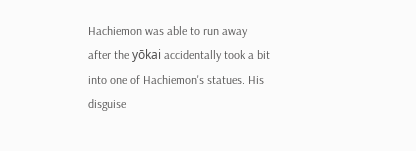Hachiemon was able to run away after the yōkai accidentally took a bit into one of Hachiemon's statues. His disguise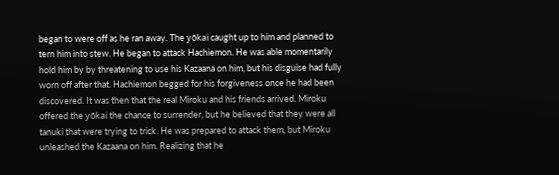began to were off as he ran away. The yōkai caught up to him and planned to tern him into stew. He began to attack Hachiemon. He was able momentarily hold him by by threatening to use his Kazaana on him, but his disguise had fully worn off after that. Hachiemon begged for his forgiveness once he had been discovered. It was then that the real Miroku and his friends arrived. Miroku offered the yōkai the chance to surrender, but he believed that they were all tanuki that were trying to trick. He was prepared to attack them, but Miroku unleashed the Kazaana on him. Realizing that he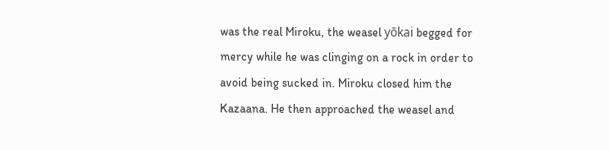was the real Miroku, the weasel yōkai begged for mercy while he was clinging on a rock in order to avoid being sucked in. Miroku closed him the Kazaana. He then approached the weasel and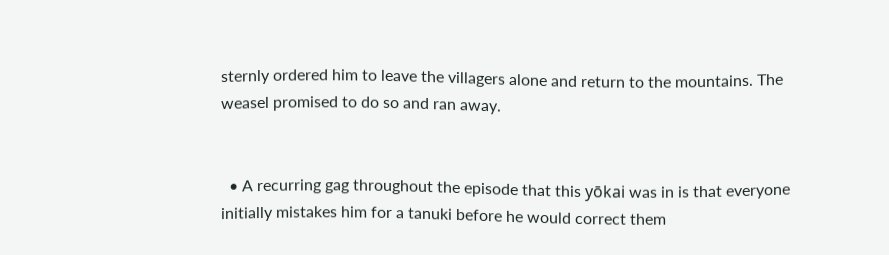sternly ordered him to leave the villagers alone and return to the mountains. The weasel promised to do so and ran away.


  • A recurring gag throughout the episode that this yōkai was in is that everyone initially mistakes him for a tanuki before he would correct them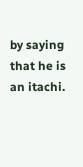by saying that he is an itachi.